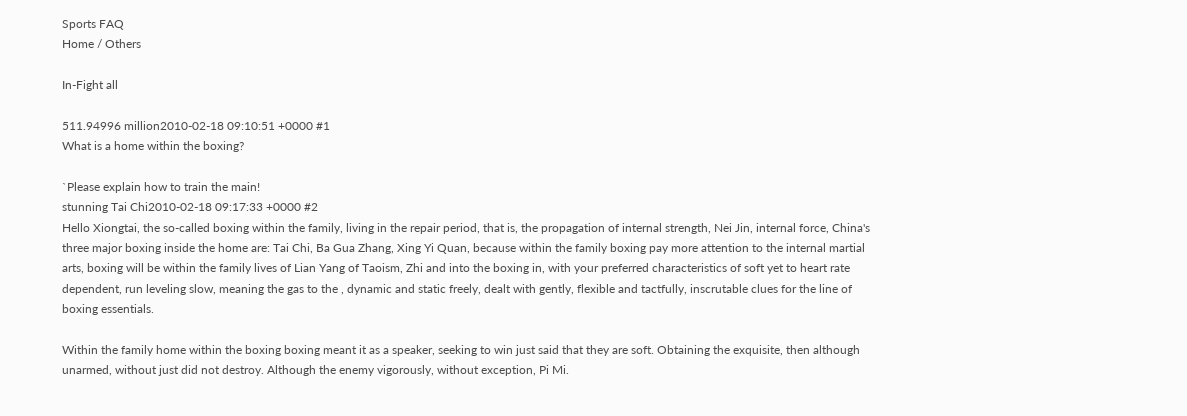Sports FAQ
Home / Others

In-Fight all

511.94996 million2010-02-18 09:10:51 +0000 #1
What is a home within the boxing?

`Please explain how to train the main!
stunning Tai Chi2010-02-18 09:17:33 +0000 #2
Hello Xiongtai, the so-called boxing within the family, living in the repair period, that is, the propagation of internal strength, Nei Jin, internal force, China's three major boxing inside the home are: Tai Chi, Ba Gua Zhang, Xing Yi Quan, because within the family boxing pay more attention to the internal martial arts, boxing will be within the family lives of Lian Yang of Taoism, Zhi and into the boxing in, with your preferred characteristics of soft yet to heart rate dependent, run leveling slow, meaning the gas to the , dynamic and static freely, dealt with gently, flexible and tactfully, inscrutable clues for the line of boxing essentials.

Within the family home within the boxing boxing meant it as a speaker, seeking to win just said that they are soft. Obtaining the exquisite, then although unarmed, without just did not destroy. Although the enemy vigorously, without exception, Pi Mi.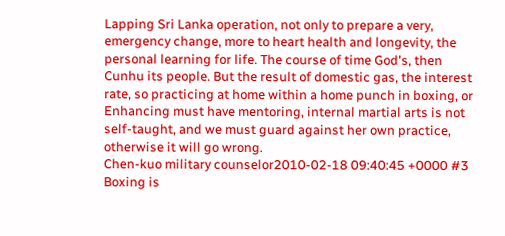Lapping Sri Lanka operation, not only to prepare a very, emergency change, more to heart health and longevity, the personal learning for life. The course of time God's, then Cunhu its people. But the result of domestic gas, the interest rate, so practicing at home within a home punch in boxing, or Enhancing must have mentoring, internal martial arts is not self-taught, and we must guard against her own practice, otherwise it will go wrong.
Chen-kuo military counselor2010-02-18 09:40:45 +0000 #3
Boxing is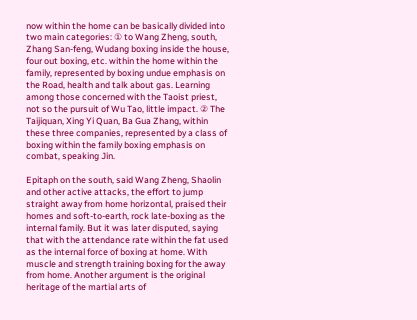now within the home can be basically divided into two main categories: ① to Wang Zheng, south, Zhang San-feng, Wudang boxing inside the house, four out boxing, etc. within the home within the family, represented by boxing undue emphasis on the Road, health and talk about gas. Learning among those concerned with the Taoist priest, not so the pursuit of Wu Tao, little impact. ② The Taijiquan, Xing Yi Quan, Ba Gua Zhang, within these three companies, represented by a class of boxing within the family boxing emphasis on combat, speaking Jin.

Epitaph on the south, said Wang Zheng, Shaolin and other active attacks, the effort to jump straight away from home horizontal, praised their homes and soft-to-earth, rock late-boxing as the internal family. But it was later disputed, saying that with the attendance rate within the fat used as the internal force of boxing at home. With muscle and strength training boxing for the away from home. Another argument is the original heritage of the martial arts of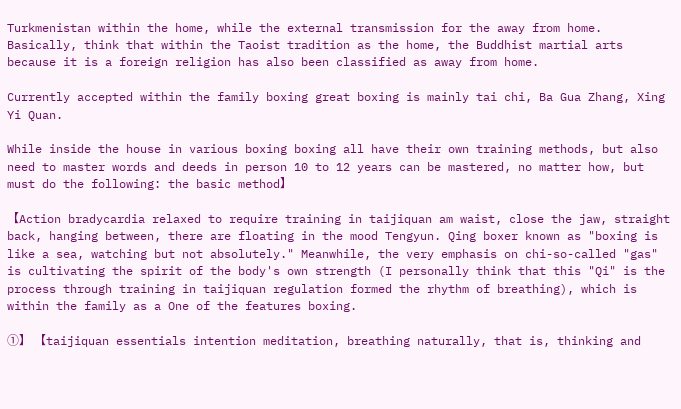Turkmenistan within the home, while the external transmission for the away from home. Basically, think that within the Taoist tradition as the home, the Buddhist martial arts because it is a foreign religion has also been classified as away from home.

Currently accepted within the family boxing great boxing is mainly tai chi, Ba Gua Zhang, Xing Yi Quan.

While inside the house in various boxing boxing all have their own training methods, but also need to master words and deeds in person 10 to 12 years can be mastered, no matter how, but must do the following: the basic method】

【Action bradycardia relaxed to require training in taijiquan am waist, close the jaw, straight back, hanging between, there are floating in the mood Tengyun. Qing boxer known as "boxing is like a sea, watching but not absolutely." Meanwhile, the very emphasis on chi-so-called "gas" is cultivating the spirit of the body's own strength (I personally think that this "Qi" is the process through training in taijiquan regulation formed the rhythm of breathing), which is within the family as a One of the features boxing.

①】 【taijiquan essentials intention meditation, breathing naturally, that is, thinking and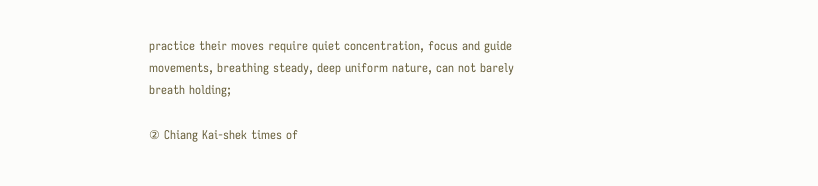practice their moves require quiet concentration, focus and guide movements, breathing steady, deep uniform nature, can not barely breath holding;

② Chiang Kai-shek times of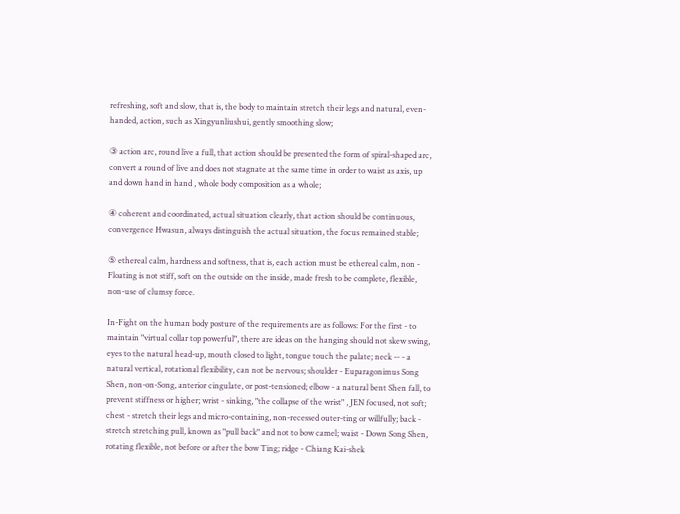refreshing, soft and slow, that is, the body to maintain stretch their legs and natural, even-handed, action, such as Xingyunliushui, gently smoothing slow;

③ action arc, round live a full, that action should be presented the form of spiral-shaped arc, convert a round of live and does not stagnate at the same time in order to waist as axis, up and down hand in hand , whole body composition as a whole;

④ coherent and coordinated, actual situation clearly, that action should be continuous, convergence Hwasun, always distinguish the actual situation, the focus remained stable;

⑤ ethereal calm, hardness and softness, that is, each action must be ethereal calm, non - Floating is not stiff, soft on the outside on the inside, made fresh to be complete, flexible, non-use of clumsy force.

In-Fight on the human body posture of the requirements are as follows: For the first - to maintain "virtual collar top powerful", there are ideas on the hanging should not skew swing, eyes to the natural head-up, mouth closed to light, tongue touch the palate; neck -- - a natural vertical, rotational flexibility, can not be nervous; shoulder - Euparagonimus Song Shen, non-on-Song, anterior cingulate, or post-tensioned; elbow - a natural bent Shen fall, to prevent stiffness or higher; wrist - sinking, "the collapse of the wrist" , JEN focused, not soft; chest - stretch their legs and micro-containing, non-recessed outer-ting or willfully; back - stretch stretching pull, known as "pull back" and not to bow camel; waist - Down Song Shen, rotating flexible, not before or after the bow Ting; ridge - Chiang Kai-shek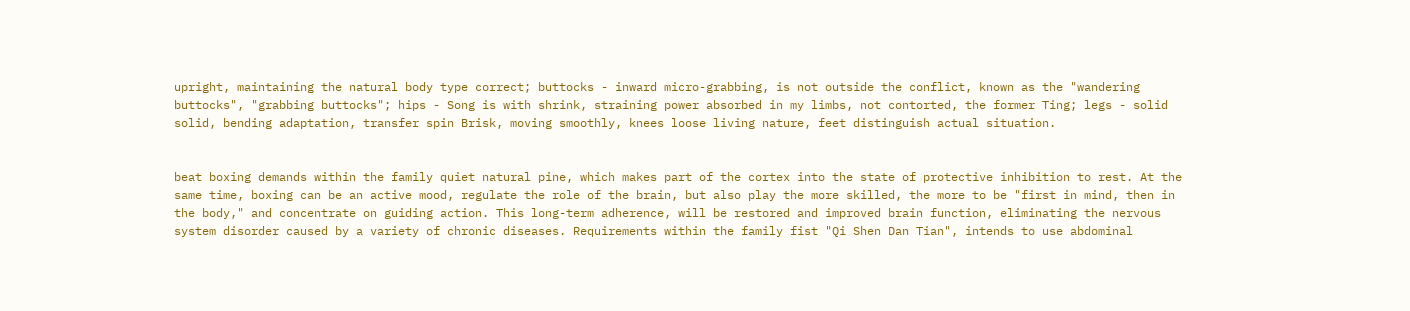upright, maintaining the natural body type correct; buttocks - inward micro-grabbing, is not outside the conflict, known as the "wandering buttocks", "grabbing buttocks"; hips - Song is with shrink, straining power absorbed in my limbs, not contorted, the former Ting; legs - solid solid, bending adaptation, transfer spin Brisk, moving smoothly, knees loose living nature, feet distinguish actual situation.


beat boxing demands within the family quiet natural pine, which makes part of the cortex into the state of protective inhibition to rest. At the same time, boxing can be an active mood, regulate the role of the brain, but also play the more skilled, the more to be "first in mind, then in the body," and concentrate on guiding action. This long-term adherence, will be restored and improved brain function, eliminating the nervous system disorder caused by a variety of chronic diseases. Requirements within the family fist "Qi Shen Dan Tian", intends to use abdominal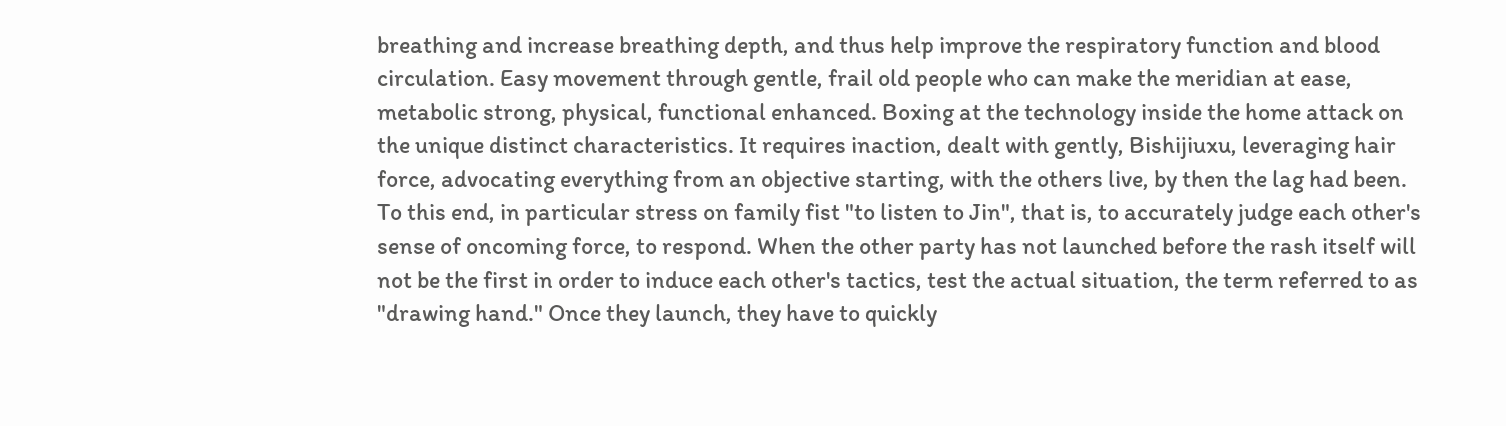breathing and increase breathing depth, and thus help improve the respiratory function and blood circulation. Easy movement through gentle, frail old people who can make the meridian at ease, metabolic strong, physical, functional enhanced. Boxing at the technology inside the home attack on the unique distinct characteristics. It requires inaction, dealt with gently, Bishijiuxu, leveraging hair force, advocating everything from an objective starting, with the others live, by then the lag had been. To this end, in particular stress on family fist "to listen to Jin", that is, to accurately judge each other's sense of oncoming force, to respond. When the other party has not launched before the rash itself will not be the first in order to induce each other's tactics, test the actual situation, the term referred to as "drawing hand." Once they launch, they have to quickly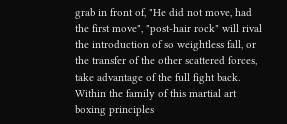grab in front of, "He did not move, had the first move", "post-hair rock" will rival the introduction of so weightless fall, or the transfer of the other scattered forces, take advantage of the full fight back. Within the family of this martial art boxing principles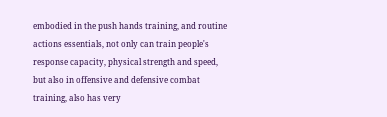embodied in the push hands training, and routine actions essentials, not only can train people's response capacity, physical strength and speed, but also in offensive and defensive combat training, also has very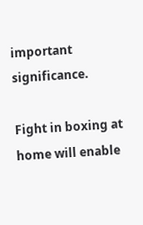important significance.

Fight in boxing at home will enable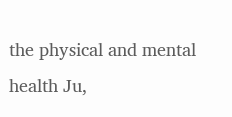the physical and mental health Ju,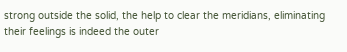strong outside the solid, the help to clear the meridians, eliminating their feelings is indeed the outer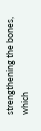strengthening the bones, which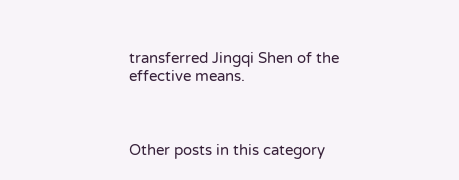transferred Jingqi Shen of the effective means.



Other posts in this category